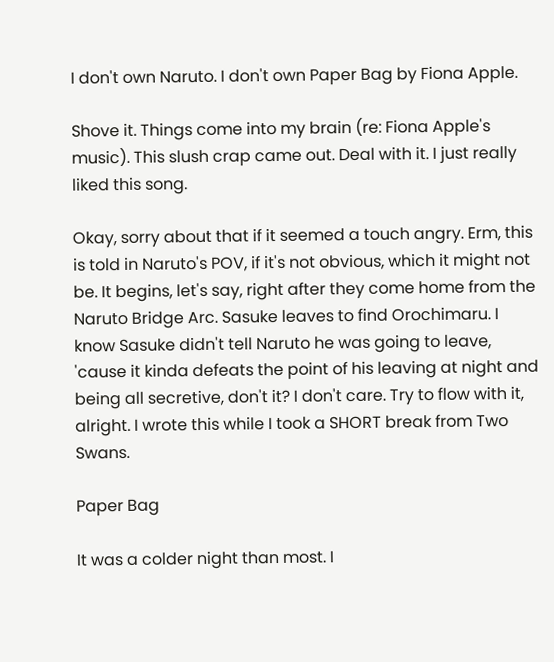I don't own Naruto. I don't own Paper Bag by Fiona Apple.

Shove it. Things come into my brain (re: Fiona Apple's music). This slush crap came out. Deal with it. I just really liked this song.

Okay, sorry about that if it seemed a touch angry. Erm, this is told in Naruto's POV, if it's not obvious, which it might not be. It begins, let's say, right after they come home from the Naruto Bridge Arc. Sasuke leaves to find Orochimaru. I know Sasuke didn't tell Naruto he was going to leave, 'cause it kinda defeats the point of his leaving at night and being all secretive, don't it? I don't care. Try to flow with it, alright. I wrote this while I took a SHORT break from Two Swans.

Paper Bag

It was a colder night than most. I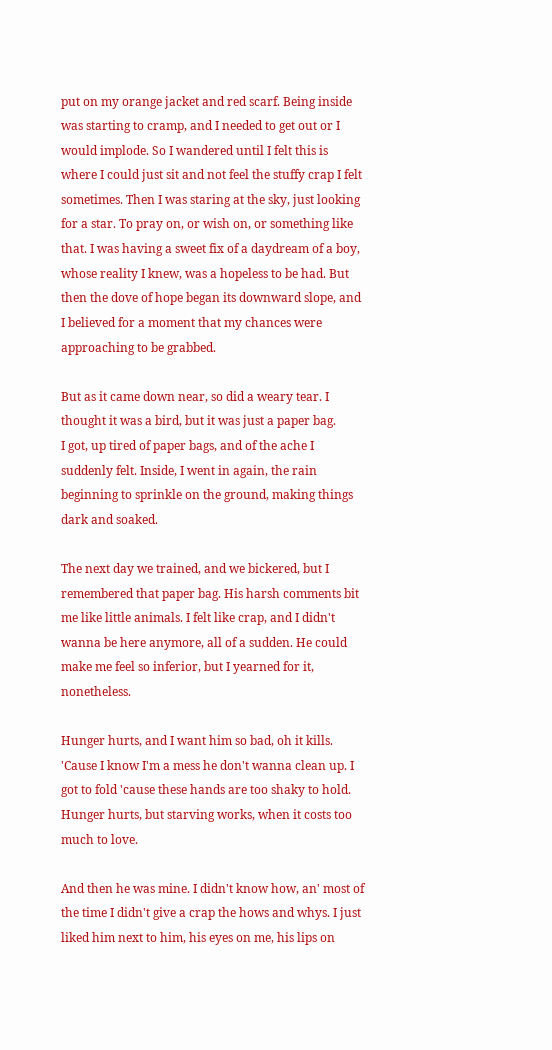put on my orange jacket and red scarf. Being inside was starting to cramp, and I needed to get out or I would implode. So I wandered until I felt this is where I could just sit and not feel the stuffy crap I felt sometimes. Then I was staring at the sky, just looking for a star. To pray on, or wish on, or something like that. I was having a sweet fix of a daydream of a boy, whose reality I knew, was a hopeless to be had. But then the dove of hope began its downward slope, and I believed for a moment that my chances were approaching to be grabbed.

But as it came down near, so did a weary tear. I thought it was a bird, but it was just a paper bag.
I got, up tired of paper bags, and of the ache I suddenly felt. Inside, I went in again, the rain beginning to sprinkle on the ground, making things dark and soaked.

The next day we trained, and we bickered, but I remembered that paper bag. His harsh comments bit me like little animals. I felt like crap, and I didn't wanna be here anymore, all of a sudden. He could make me feel so inferior, but I yearned for it, nonetheless.

Hunger hurts, and I want him so bad, oh it kills. 'Cause I know I'm a mess he don't wanna clean up. I got to fold 'cause these hands are too shaky to hold. Hunger hurts, but starving works, when it costs too much to love.

And then he was mine. I didn't know how, an' most of the time I didn't give a crap the hows and whys. I just liked him next to him, his eyes on me, his lips on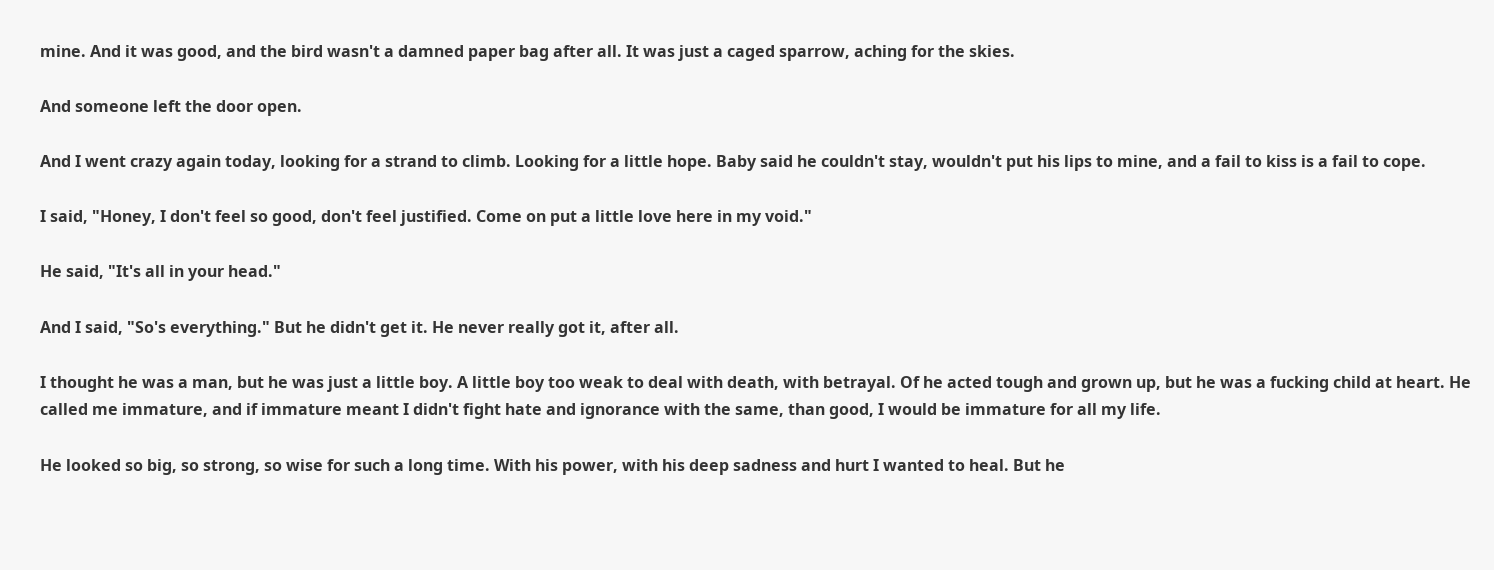mine. And it was good, and the bird wasn't a damned paper bag after all. It was just a caged sparrow, aching for the skies.

And someone left the door open.

And I went crazy again today, looking for a strand to climb. Looking for a little hope. Baby said he couldn't stay, wouldn't put his lips to mine, and a fail to kiss is a fail to cope.

I said, "Honey, I don't feel so good, don't feel justified. Come on put a little love here in my void."

He said, "It's all in your head."

And I said, "So's everything." But he didn't get it. He never really got it, after all.

I thought he was a man, but he was just a little boy. A little boy too weak to deal with death, with betrayal. Of he acted tough and grown up, but he was a fucking child at heart. He called me immature, and if immature meant I didn't fight hate and ignorance with the same, than good, I would be immature for all my life.

He looked so big, so strong, so wise for such a long time. With his power, with his deep sadness and hurt I wanted to heal. But he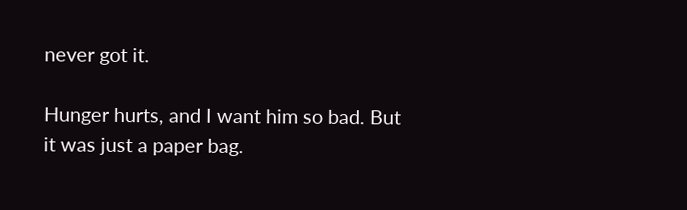never got it.

Hunger hurts, and I want him so bad. But it was just a paper bag.